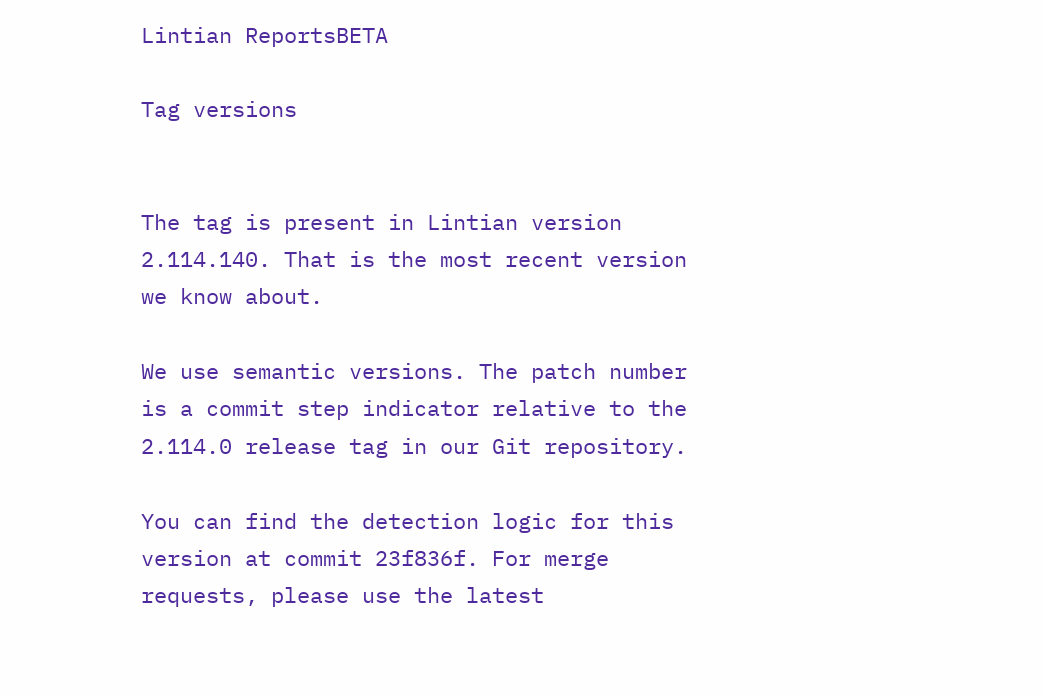Lintian ReportsBETA

Tag versions


The tag is present in Lintian version 2.114.140. That is the most recent version we know about.

We use semantic versions. The patch number is a commit step indicator relative to the 2.114.0 release tag in our Git repository.

You can find the detection logic for this version at commit 23f836f. For merge requests, please use the latest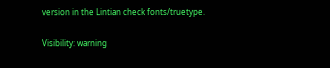version in the Lintian check fonts/truetype.

Visibility: warning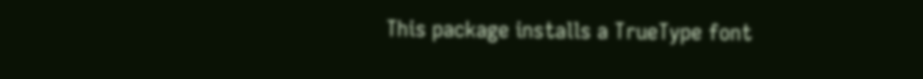This package installs a TrueType font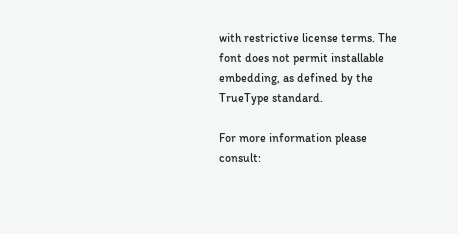with restrictive license terms. The font does not permit installable embedding, as defined by the TrueType standard.

For more information please consult: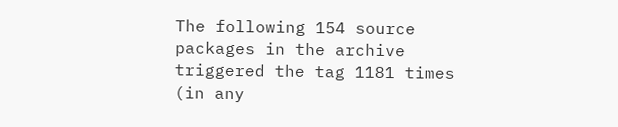The following 154 source packages in the archive triggered the tag 1181 times (in any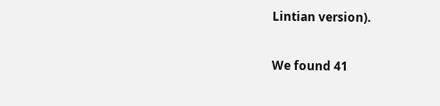Lintian version).

We found 41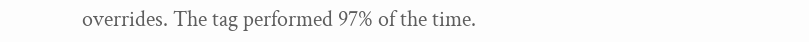overrides. The tag performed 97% of the time.